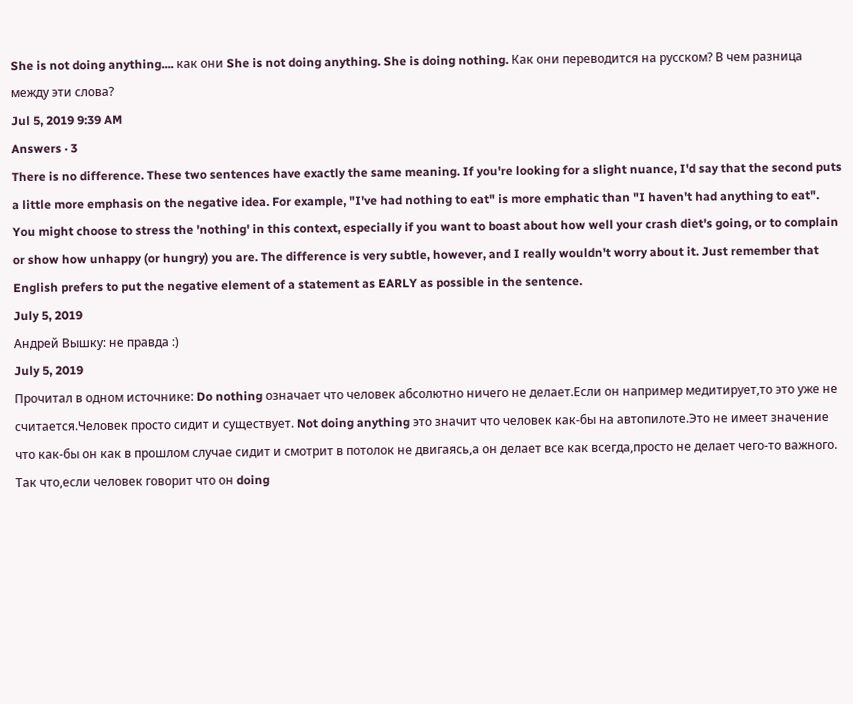She is not doing anything.... как они She is not doing anything. She is doing nothing. Как они переводится на русском? В чем разница между эти слова?
Jul 5, 2019 9:39 AM
Answers · 3
There is no difference. These two sentences have exactly the same meaning. If you're looking for a slight nuance, I'd say that the second puts a little more emphasis on the negative idea. For example, "I've had nothing to eat" is more emphatic than "I haven't had anything to eat". You might choose to stress the 'nothing' in this context, especially if you want to boast about how well your crash diet's going, or to complain or show how unhappy (or hungry) you are. The difference is very subtle, however, and I really wouldn't worry about it. Just remember that English prefers to put the negative element of a statement as EARLY as possible in the sentence.
July 5, 2019
Андрей Вышку: не правда :)
July 5, 2019
Прочитал в одном источнике: Do nothing означает что человек абсолютно ничего не делает.Если он например медитирует,то это уже не считается.Человек просто сидит и существует. Not doing anything это значит что человек как-бы на автопилоте.Это не имеет значение что как-бы он как в прошлом случае сидит и смотрит в потолок не двигаясь,а он делает все как всегда,просто не делает чего-то важного. Так что,если человек говорит что он doing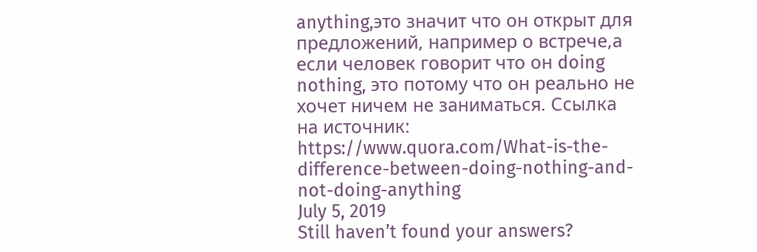anything,это значит что он открыт для предложений, например о встрече,а если человек говорит что он doing nothing, это потому что он реально не хочет ничем не заниматься. Ссылка на источник: https://www.quora.com/What-is-the-difference-between-doing-nothing-and-not-doing-anything
July 5, 2019
Still haven’t found your answers?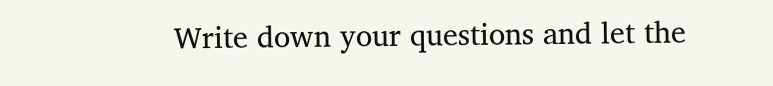Write down your questions and let the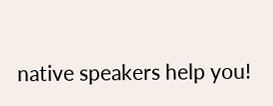native speakers help you!